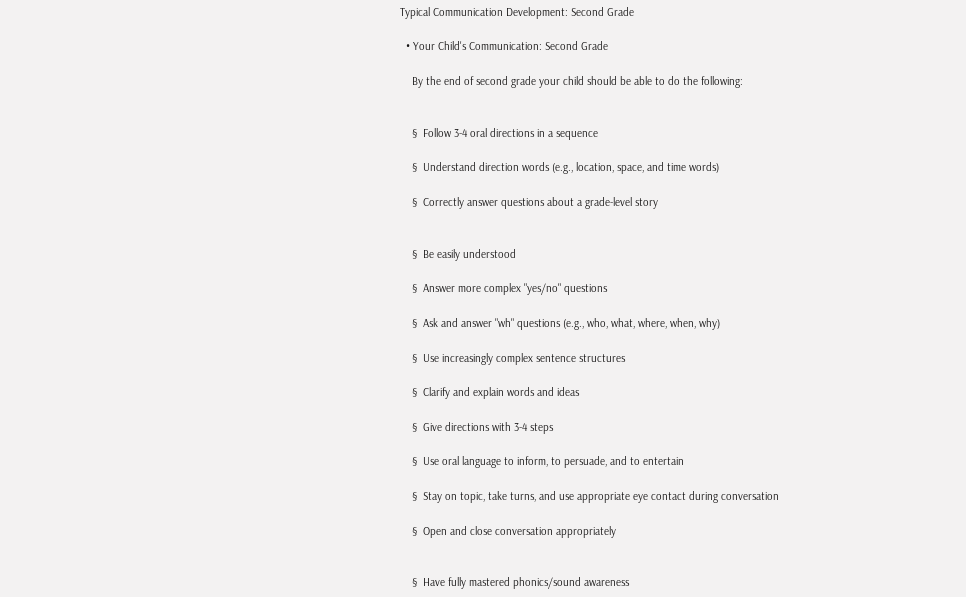Typical Communication Development: Second Grade

  • Your Child's Communication: Second Grade

    By the end of second grade your child should be able to do the following:


    §  Follow 3-4 oral directions in a sequence

    §  Understand direction words (e.g., location, space, and time words)

    §  Correctly answer questions about a grade-level story


    §  Be easily understood

    §  Answer more complex "yes/no" questions

    §  Ask and answer "wh" questions (e.g., who, what, where, when, why)

    §  Use increasingly complex sentence structures

    §  Clarify and explain words and ideas

    §  Give directions with 3-4 steps

    §  Use oral language to inform, to persuade, and to entertain

    §  Stay on topic, take turns, and use appropriate eye contact during conversation

    §  Open and close conversation appropriately


    §  Have fully mastered phonics/sound awareness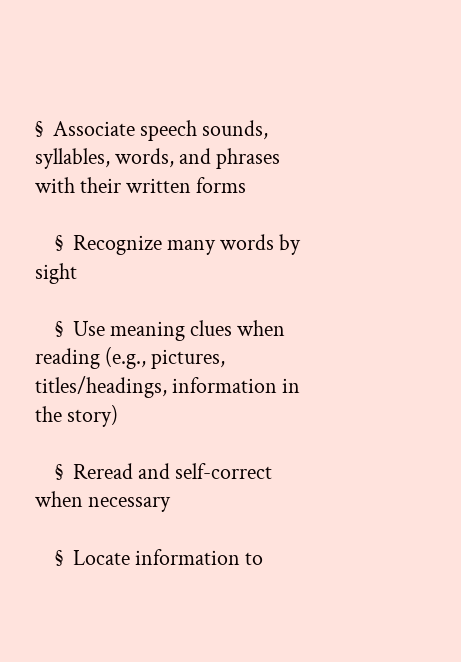§  Associate speech sounds, syllables, words, and phrases with their written forms

    §  Recognize many words by sight

    §  Use meaning clues when reading (e.g., pictures, titles/headings, information in the story)

    §  Reread and self-correct when necessary

    §  Locate information to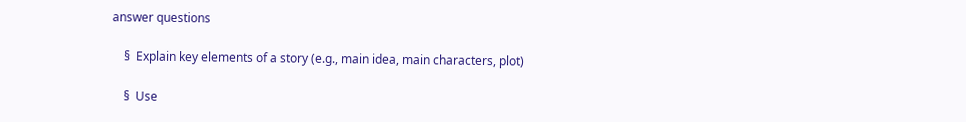answer questions

    §  Explain key elements of a story (e.g., main idea, main characters, plot)

    §  Use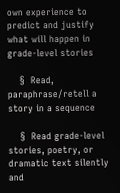own experience to predict and justify what will happen in grade-level stories

    §  Read, paraphrase/retell a story in a sequence

    §  Read grade-level stories, poetry, or dramatic text silently and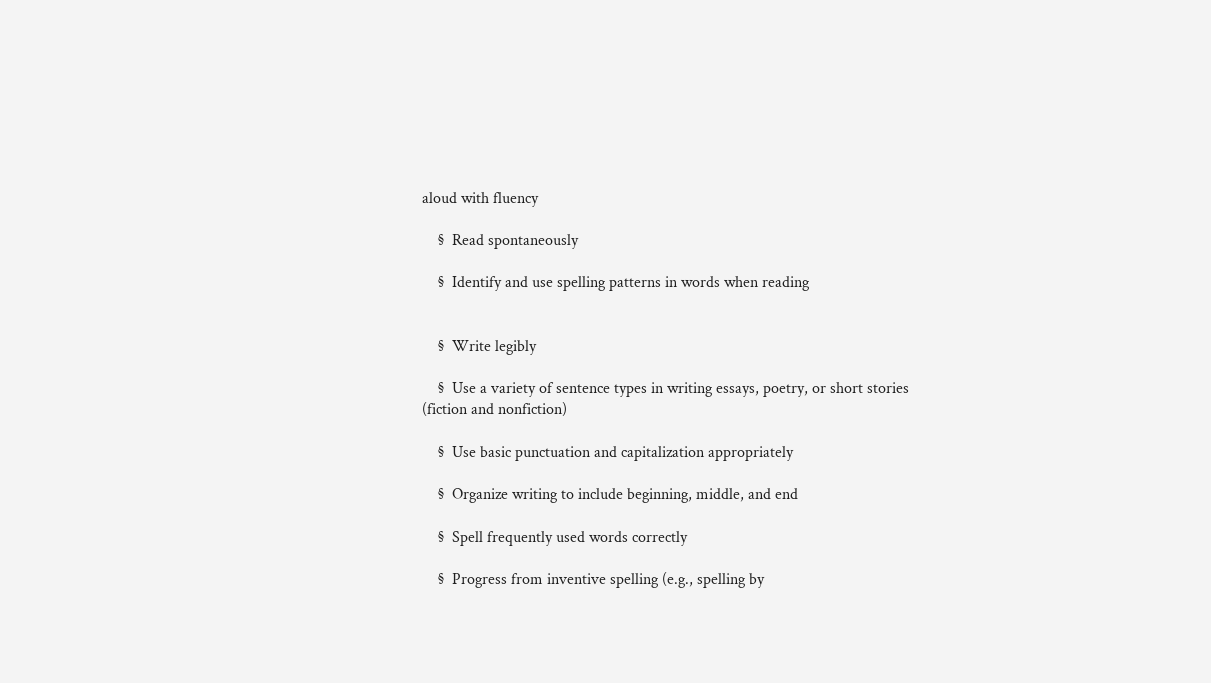aloud with fluency

    §  Read spontaneously

    §  Identify and use spelling patterns in words when reading


    §  Write legibly

    §  Use a variety of sentence types in writing essays, poetry, or short stories (fiction and nonfiction)

    §  Use basic punctuation and capitalization appropriately

    §  Organize writing to include beginning, middle, and end

    §  Spell frequently used words correctly

    §  Progress from inventive spelling (e.g., spelling by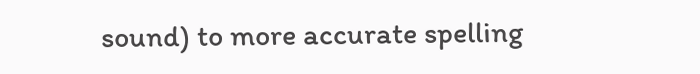sound) to more accurate spelling